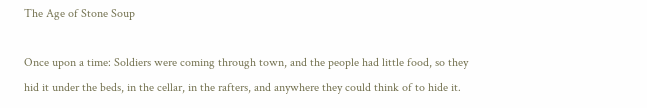The Age of Stone Soup

Once upon a time: Soldiers were coming through town, and the people had little food, so they hid it under the beds, in the cellar, in the rafters, and anywhere they could think of to hide it.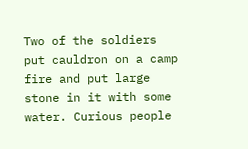Two of the soldiers put cauldron on a camp fire and put large stone in it with some water. Curious people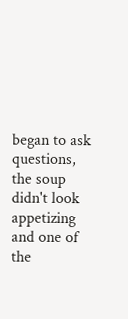began to ask questions, the soup didn't look appetizing and one of the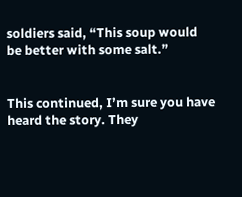soldiers said, “This soup would be better with some salt.”


This continued, I’m sure you have heard the story. They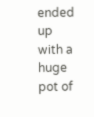ended up with a huge pot of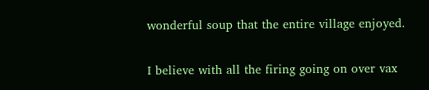wonderful soup that the entire village enjoyed.


I believe with all the firing going on over vax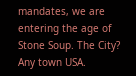mandates, we are entering the age of Stone Soup. The City? Any town USA.